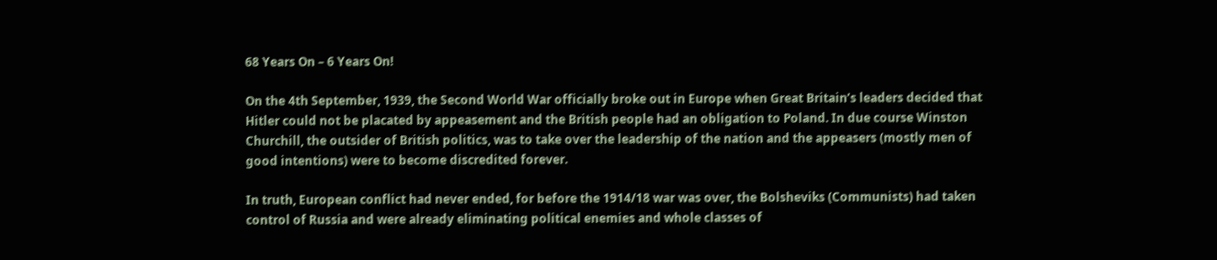68 Years On – 6 Years On!

On the 4th September, 1939, the Second World War officially broke out in Europe when Great Britain’s leaders decided that Hitler could not be placated by appeasement and the British people had an obligation to Poland. In due course Winston Churchill, the outsider of British politics, was to take over the leadership of the nation and the appeasers (mostly men of good intentions) were to become discredited forever.

In truth, European conflict had never ended, for before the 1914/18 war was over, the Bolsheviks (Communists) had taken control of Russia and were already eliminating political enemies and whole classes of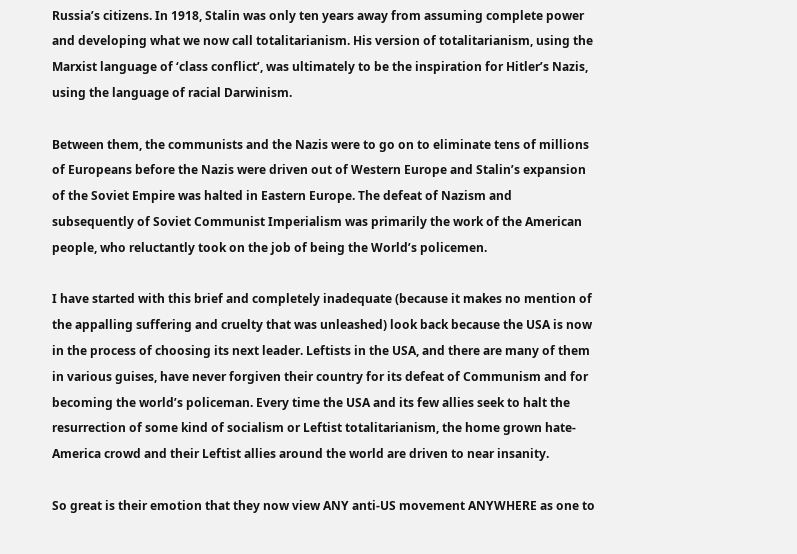Russia’s citizens. In 1918, Stalin was only ten years away from assuming complete power and developing what we now call totalitarianism. His version of totalitarianism, using the Marxist language of ‘class conflict’, was ultimately to be the inspiration for Hitler’s Nazis, using the language of racial Darwinism.

Between them, the communists and the Nazis were to go on to eliminate tens of millions of Europeans before the Nazis were driven out of Western Europe and Stalin’s expansion of the Soviet Empire was halted in Eastern Europe. The defeat of Nazism and subsequently of Soviet Communist Imperialism was primarily the work of the American people, who reluctantly took on the job of being the World’s policemen.

I have started with this brief and completely inadequate (because it makes no mention of the appalling suffering and cruelty that was unleashed) look back because the USA is now in the process of choosing its next leader. Leftists in the USA, and there are many of them in various guises, have never forgiven their country for its defeat of Communism and for becoming the world’s policeman. Every time the USA and its few allies seek to halt the resurrection of some kind of socialism or Leftist totalitarianism, the home grown hate-America crowd and their Leftist allies around the world are driven to near insanity.

So great is their emotion that they now view ANY anti-US movement ANYWHERE as one to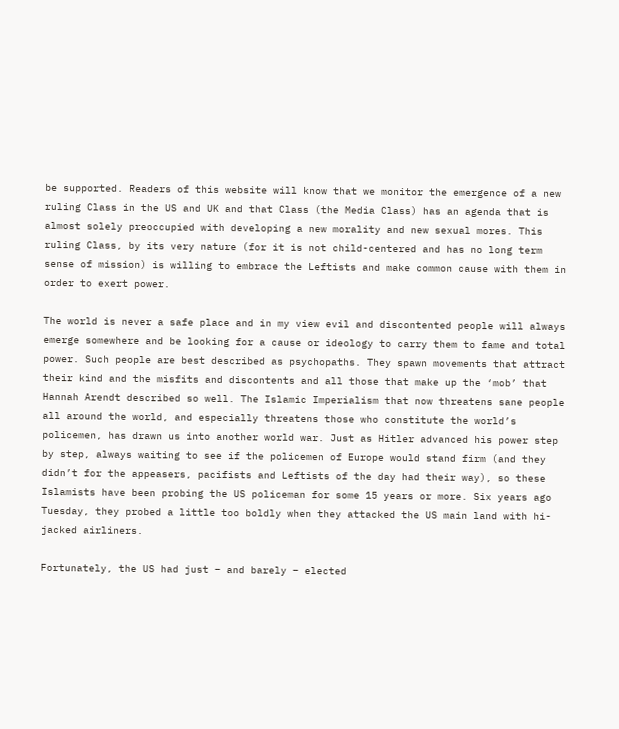be supported. Readers of this website will know that we monitor the emergence of a new ruling Class in the US and UK and that Class (the Media Class) has an agenda that is almost solely preoccupied with developing a new morality and new sexual mores. This ruling Class, by its very nature (for it is not child-centered and has no long term sense of mission) is willing to embrace the Leftists and make common cause with them in order to exert power.

The world is never a safe place and in my view evil and discontented people will always emerge somewhere and be looking for a cause or ideology to carry them to fame and total power. Such people are best described as psychopaths. They spawn movements that attract their kind and the misfits and discontents and all those that make up the ‘mob’ that Hannah Arendt described so well. The Islamic Imperialism that now threatens sane people all around the world, and especially threatens those who constitute the world’s policemen, has drawn us into another world war. Just as Hitler advanced his power step by step, always waiting to see if the policemen of Europe would stand firm (and they didn’t for the appeasers, pacifists and Leftists of the day had their way), so these Islamists have been probing the US policeman for some 15 years or more. Six years ago Tuesday, they probed a little too boldly when they attacked the US main land with hi-jacked airliners.

Fortunately, the US had just – and barely – elected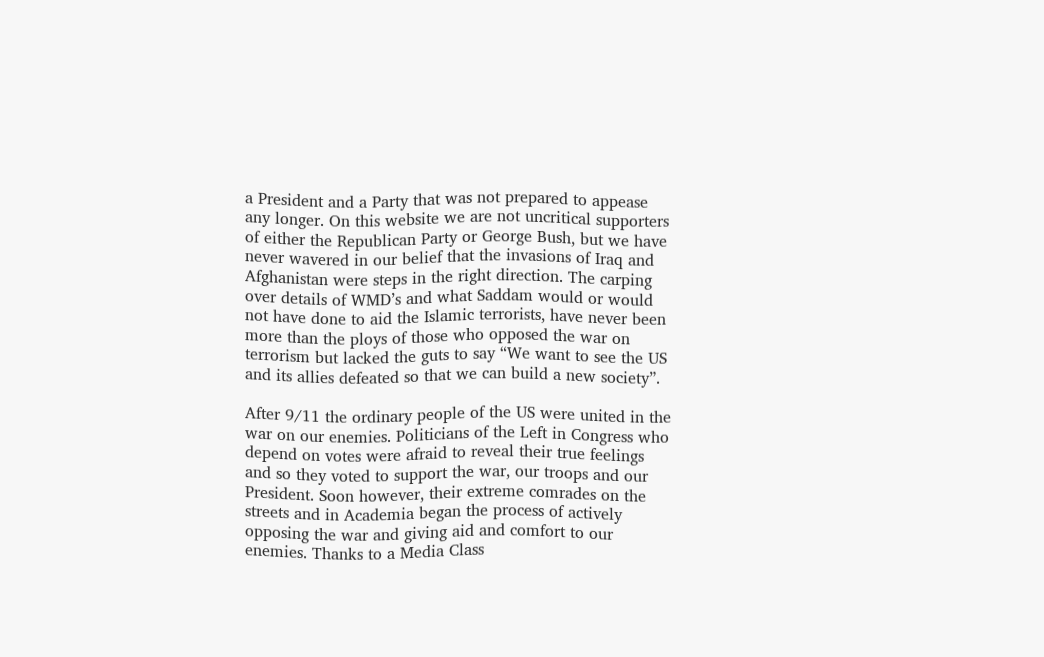a President and a Party that was not prepared to appease any longer. On this website we are not uncritical supporters of either the Republican Party or George Bush, but we have never wavered in our belief that the invasions of Iraq and Afghanistan were steps in the right direction. The carping over details of WMD’s and what Saddam would or would not have done to aid the Islamic terrorists, have never been more than the ploys of those who opposed the war on terrorism but lacked the guts to say “We want to see the US and its allies defeated so that we can build a new society”.

After 9/11 the ordinary people of the US were united in the war on our enemies. Politicians of the Left in Congress who depend on votes were afraid to reveal their true feelings and so they voted to support the war, our troops and our President. Soon however, their extreme comrades on the streets and in Academia began the process of actively opposing the war and giving aid and comfort to our enemies. Thanks to a Media Class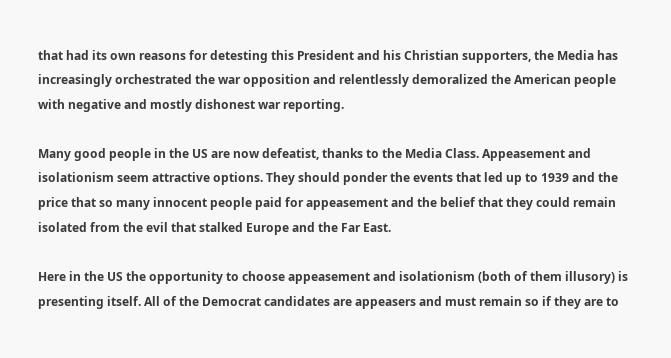that had its own reasons for detesting this President and his Christian supporters, the Media has increasingly orchestrated the war opposition and relentlessly demoralized the American people with negative and mostly dishonest war reporting.

Many good people in the US are now defeatist, thanks to the Media Class. Appeasement and isolationism seem attractive options. They should ponder the events that led up to 1939 and the price that so many innocent people paid for appeasement and the belief that they could remain isolated from the evil that stalked Europe and the Far East.

Here in the US the opportunity to choose appeasement and isolationism (both of them illusory) is presenting itself. All of the Democrat candidates are appeasers and must remain so if they are to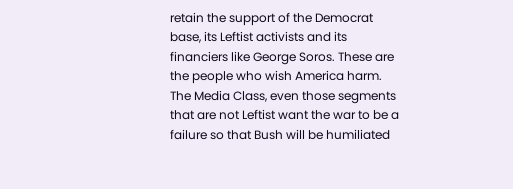retain the support of the Democrat base, its Leftist activists and its financiers like George Soros. These are the people who wish America harm. The Media Class, even those segments that are not Leftist want the war to be a failure so that Bush will be humiliated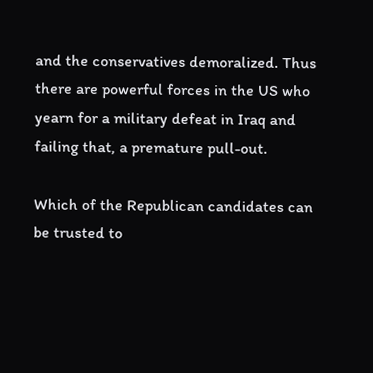and the conservatives demoralized. Thus there are powerful forces in the US who yearn for a military defeat in Iraq and failing that, a premature pull-out.

Which of the Republican candidates can be trusted to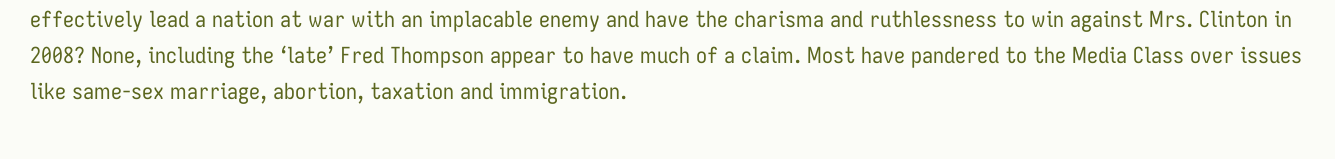effectively lead a nation at war with an implacable enemy and have the charisma and ruthlessness to win against Mrs. Clinton in 2008? None, including the ‘late’ Fred Thompson appear to have much of a claim. Most have pandered to the Media Class over issues like same-sex marriage, abortion, taxation and immigration.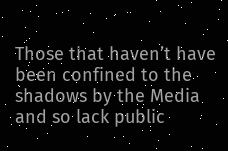Those that haven’t have been confined to the shadows by the Media and so lack public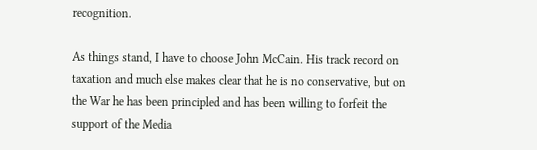recognition.

As things stand, I have to choose John McCain. His track record on taxation and much else makes clear that he is no conservative, but on the War he has been principled and has been willing to forfeit the support of the Media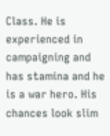Class. He is experienced in campaigning and has stamina and he is a war hero. His chances look slim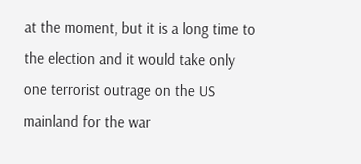at the moment, but it is a long time to the election and it would take only one terrorist outrage on the US mainland for the war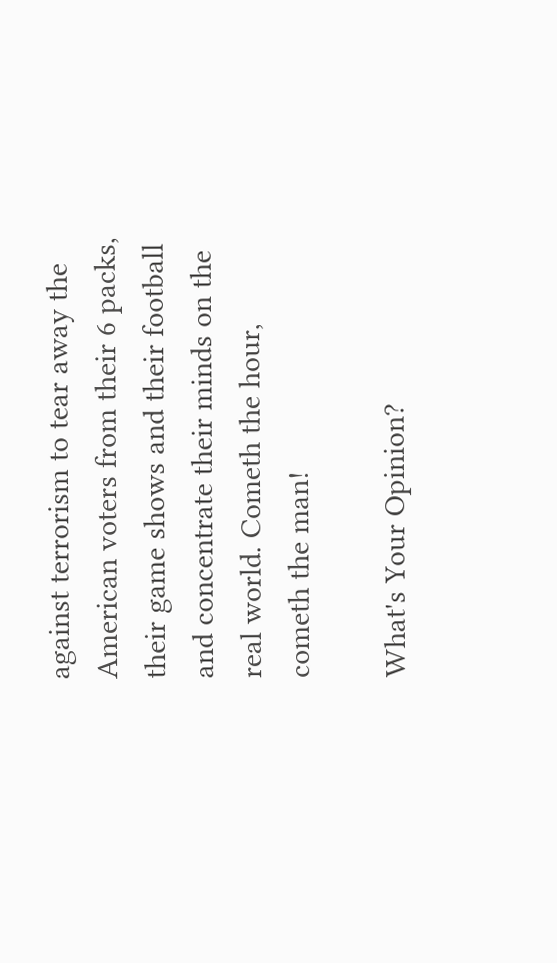against terrorism to tear away the American voters from their 6 packs, their game shows and their football and concentrate their minds on the real world. Cometh the hour, cometh the man!

What's Your Opinion?